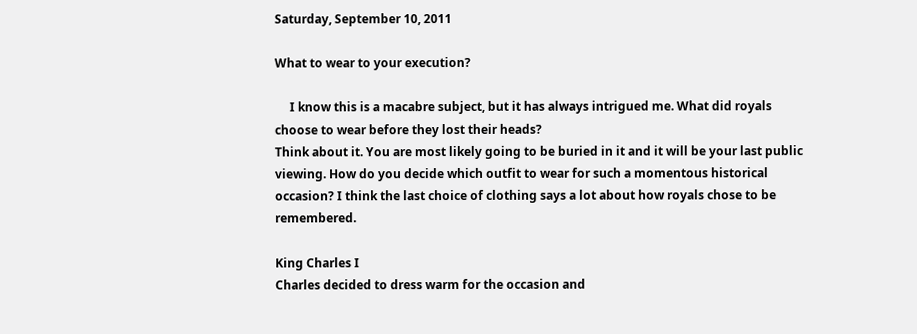Saturday, September 10, 2011

What to wear to your execution?

     I know this is a macabre subject, but it has always intrigued me. What did royals choose to wear before they lost their heads?
Think about it. You are most likely going to be buried in it and it will be your last public viewing. How do you decide which outfit to wear for such a momentous historical occasion? I think the last choice of clothing says a lot about how royals chose to be remembered.

King Charles I
Charles decided to dress warm for the occasion and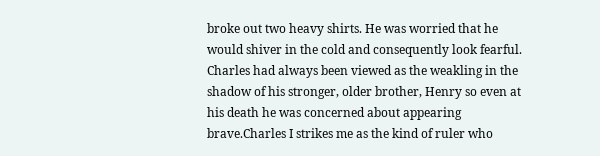broke out two heavy shirts. He was worried that he would shiver in the cold and consequently look fearful. Charles had always been viewed as the weakling in the shadow of his stronger, older brother, Henry so even at his death he was concerned about appearing brave.Charles I strikes me as the kind of ruler who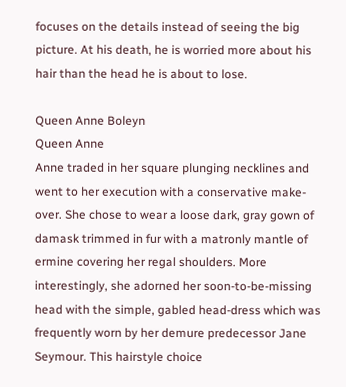focuses on the details instead of seeing the big picture. At his death, he is worried more about his hair than the head he is about to lose.

Queen Anne Boleyn
Queen Anne
Anne traded in her square plunging necklines and went to her execution with a conservative make-over. She chose to wear a loose dark, gray gown of damask trimmed in fur with a matronly mantle of ermine covering her regal shoulders. More interestingly, she adorned her soon-to-be-missing head with the simple, gabled head-dress which was frequently worn by her demure predecessor Jane Seymour. This hairstyle choice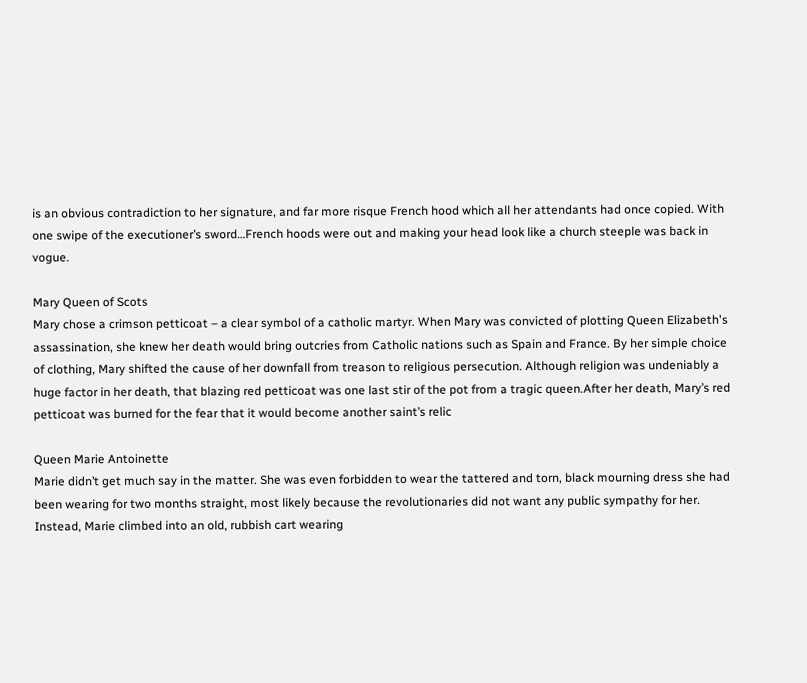is an obvious contradiction to her signature, and far more risque French hood which all her attendants had once copied. With one swipe of the executioner’s sword…French hoods were out and making your head look like a church steeple was back in vogue.

Mary Queen of Scots
Mary chose a crimson petticoat – a clear symbol of a catholic martyr. When Mary was convicted of plotting Queen Elizabeth's assassination, she knew her death would bring outcries from Catholic nations such as Spain and France. By her simple choice of clothing, Mary shifted the cause of her downfall from treason to religious persecution. Although religion was undeniably a huge factor in her death, that blazing red petticoat was one last stir of the pot from a tragic queen.After her death, Mary’s red petticoat was burned for the fear that it would become another saint’s relic

Queen Marie Antoinette
Marie didn’t get much say in the matter. She was even forbidden to wear the tattered and torn, black mourning dress she had been wearing for two months straight, most likely because the revolutionaries did not want any public sympathy for her. Instead, Marie climbed into an old, rubbish cart wearing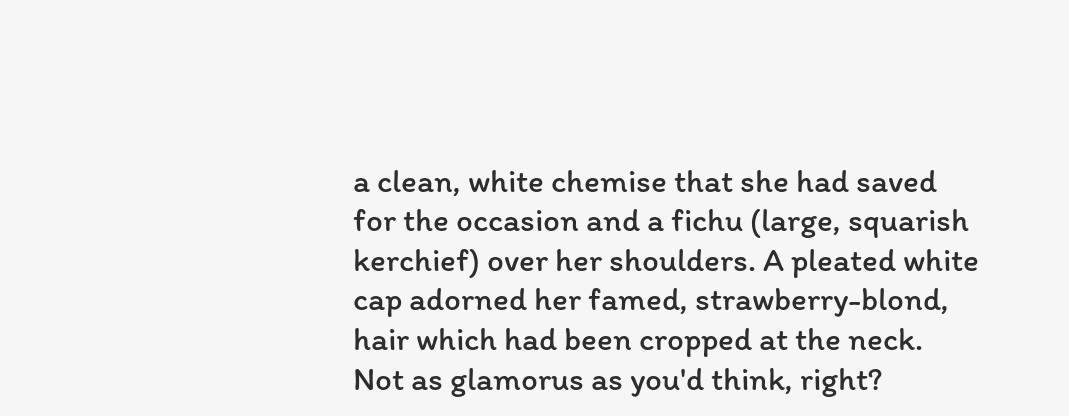a clean, white chemise that she had saved for the occasion and a fichu (large, squarish kerchief) over her shoulders. A pleated white cap adorned her famed, strawberry-blond, hair which had been cropped at the neck.
Not as glamorus as you'd think, right?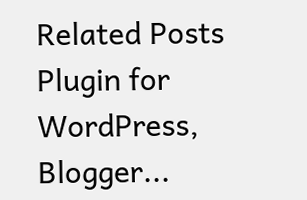Related Posts Plugin for WordPress, Blogger...